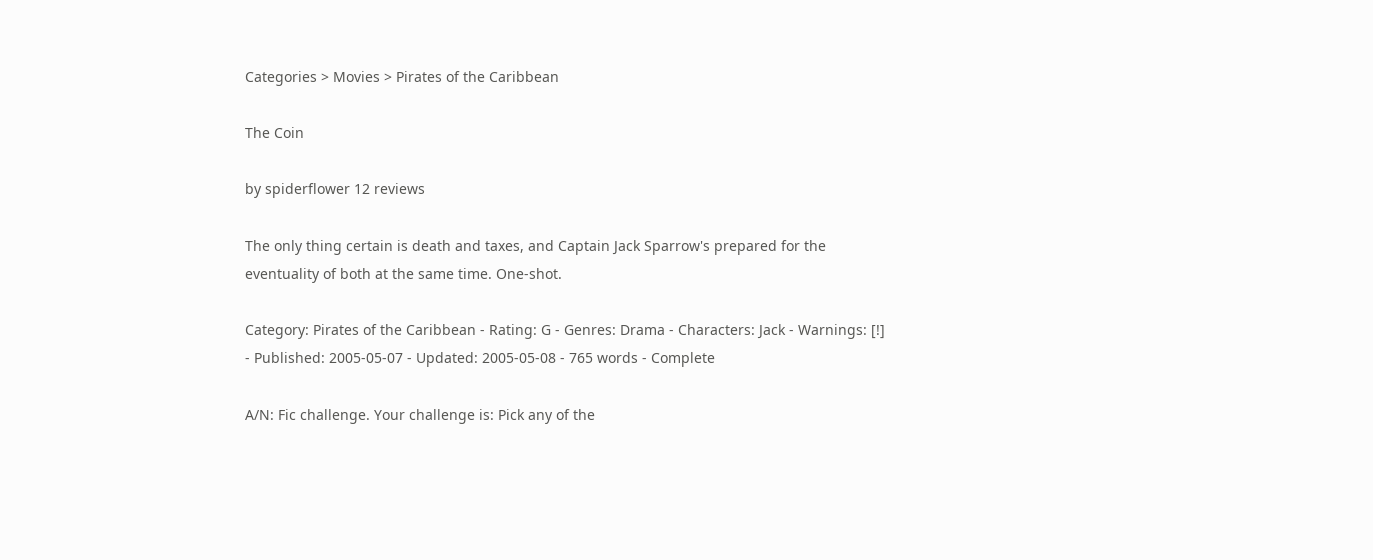Categories > Movies > Pirates of the Caribbean

The Coin

by spiderflower 12 reviews

The only thing certain is death and taxes, and Captain Jack Sparrow's prepared for the eventuality of both at the same time. One-shot.

Category: Pirates of the Caribbean - Rating: G - Genres: Drama - Characters: Jack - Warnings: [!] - Published: 2005-05-07 - Updated: 2005-05-08 - 765 words - Complete

A/N: Fic challenge. Your challenge is: Pick any of the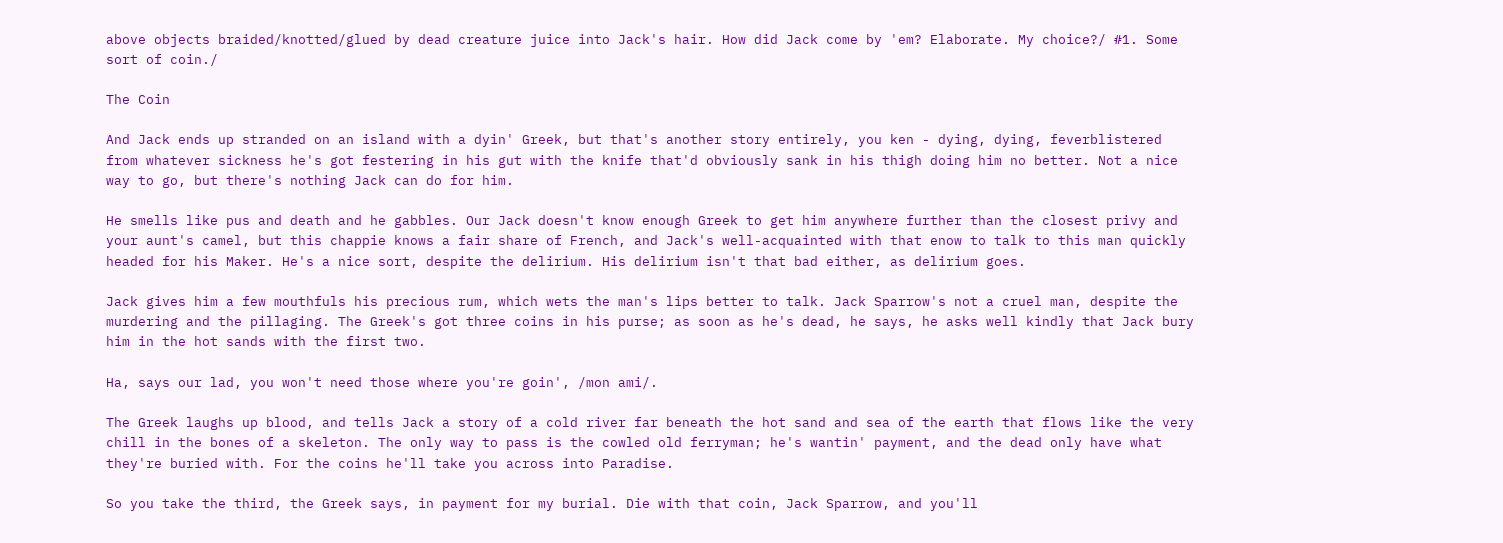above objects braided/knotted/glued by dead creature juice into Jack's hair. How did Jack come by 'em? Elaborate. My choice?/ #1. Some sort of coin./

The Coin

And Jack ends up stranded on an island with a dyin' Greek, but that's another story entirely, you ken - dying, dying, feverblistered from whatever sickness he's got festering in his gut with the knife that'd obviously sank in his thigh doing him no better. Not a nice way to go, but there's nothing Jack can do for him.

He smells like pus and death and he gabbles. Our Jack doesn't know enough Greek to get him anywhere further than the closest privy and your aunt's camel, but this chappie knows a fair share of French, and Jack's well-acquainted with that enow to talk to this man quickly headed for his Maker. He's a nice sort, despite the delirium. His delirium isn't that bad either, as delirium goes.

Jack gives him a few mouthfuls his precious rum, which wets the man's lips better to talk. Jack Sparrow's not a cruel man, despite the murdering and the pillaging. The Greek's got three coins in his purse; as soon as he's dead, he says, he asks well kindly that Jack bury him in the hot sands with the first two.

Ha, says our lad, you won't need those where you're goin', /mon ami/.

The Greek laughs up blood, and tells Jack a story of a cold river far beneath the hot sand and sea of the earth that flows like the very chill in the bones of a skeleton. The only way to pass is the cowled old ferryman; he's wantin' payment, and the dead only have what they're buried with. For the coins he'll take you across into Paradise.

So you take the third, the Greek says, in payment for my burial. Die with that coin, Jack Sparrow, and you'll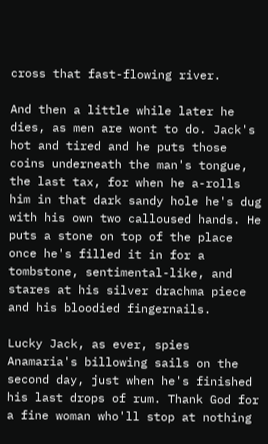cross that fast-flowing river.

And then a little while later he dies, as men are wont to do. Jack's hot and tired and he puts those coins underneath the man's tongue, the last tax, for when he a-rolls him in that dark sandy hole he's dug with his own two calloused hands. He puts a stone on top of the place once he's filled it in for a tombstone, sentimental-like, and stares at his silver drachma piece and his bloodied fingernails.

Lucky Jack, as ever, spies Anamaria's billowing sails on the second day, just when he's finished his last drops of rum. Thank God for a fine woman who'll stop at nothing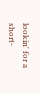lookin' for a short-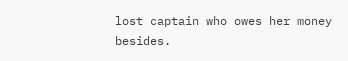lost captain who owes her money besides.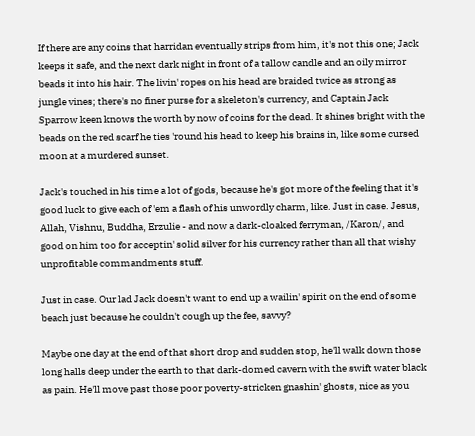If there are any coins that harridan eventually strips from him, it's not this one; Jack keeps it safe, and the next dark night in front of a tallow candle and an oily mirror beads it into his hair. The livin' ropes on his head are braided twice as strong as jungle vines; there's no finer purse for a skeleton's currency, and Captain Jack Sparrow keen knows the worth by now of coins for the dead. It shines bright with the beads on the red scarf he ties 'round his head to keep his brains in, like some cursed moon at a murdered sunset.

Jack's touched in his time a lot of gods, because he's got more of the feeling that it's good luck to give each of 'em a flash of his unwordly charm, like. Just in case. Jesus, Allah, Vishnu, Buddha, Erzulie - and now a dark-cloaked ferryman, /Karon/, and good on him too for acceptin' solid silver for his currency rather than all that wishy unprofitable commandments stuff.

Just in case. Our lad Jack doesn't want to end up a wailin' spirit on the end of some beach just because he couldn't cough up the fee, savvy?

Maybe one day at the end of that short drop and sudden stop, he'll walk down those long halls deep under the earth to that dark-domed cavern with the swift water black as pain. He'll move past those poor poverty-stricken gnashin' ghosts, nice as you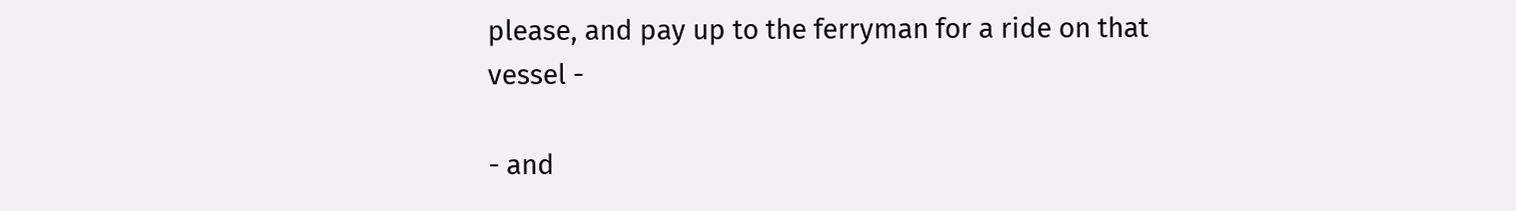please, and pay up to the ferryman for a ride on that vessel -

- and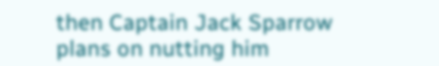then Captain Jack Sparrow plans on nutting him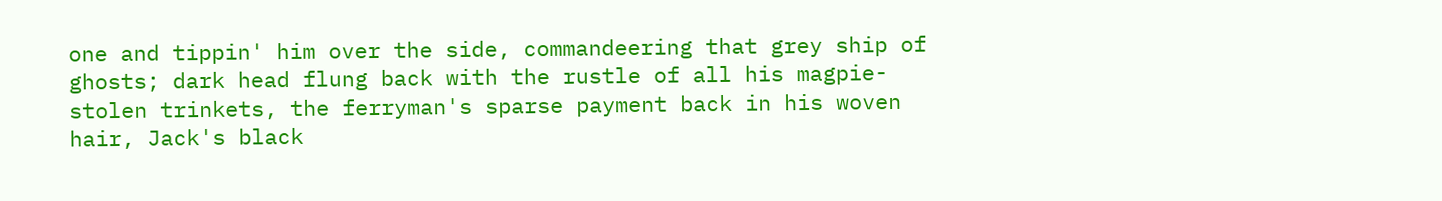one and tippin' him over the side, commandeering that grey ship of ghosts; dark head flung back with the rustle of all his magpie-stolen trinkets, the ferryman's sparse payment back in his woven hair, Jack's black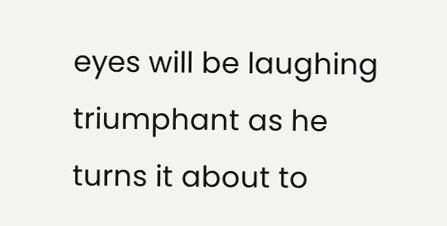eyes will be laughing triumphant as he turns it about to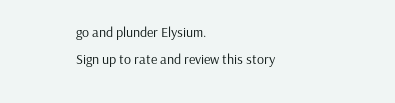go and plunder Elysium.
Sign up to rate and review this story